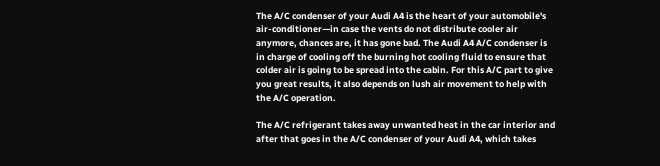The A/C condenser of your Audi A4 is the heart of your automobile's air-conditioner—in case the vents do not distribute cooler air anymore, chances are, it has gone bad. The Audi A4 A/C condenser is in charge of cooling off the burning hot cooling fluid to ensure that colder air is going to be spread into the cabin. For this A/C part to give you great results, it also depends on lush air movement to help with the A/C operation.

The A/C refrigerant takes away unwanted heat in the car interior and after that goes in the A/C condenser of your Audi A4, which takes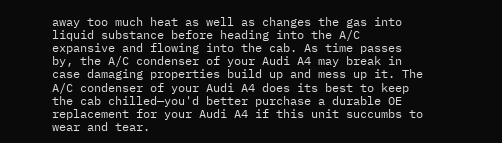away too much heat as well as changes the gas into liquid substance before heading into the A/C expansive and flowing into the cab. As time passes by, the A/C condenser of your Audi A4 may break in case damaging properties build up and mess up it. The A/C condenser of your Audi A4 does its best to keep the cab chilled—you'd better purchase a durable OE replacement for your Audi A4 if this unit succumbs to wear and tear.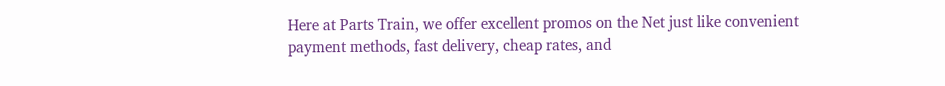Here at Parts Train, we offer excellent promos on the Net just like convenient payment methods, fast delivery, cheap rates, and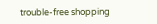trouble-free shopping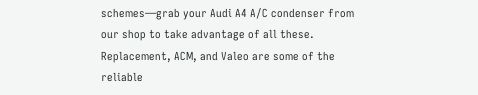schemes—grab your Audi A4 A/C condenser from our shop to take advantage of all these. Replacement, ACM, and Valeo are some of the reliable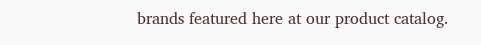brands featured here at our product catalog.